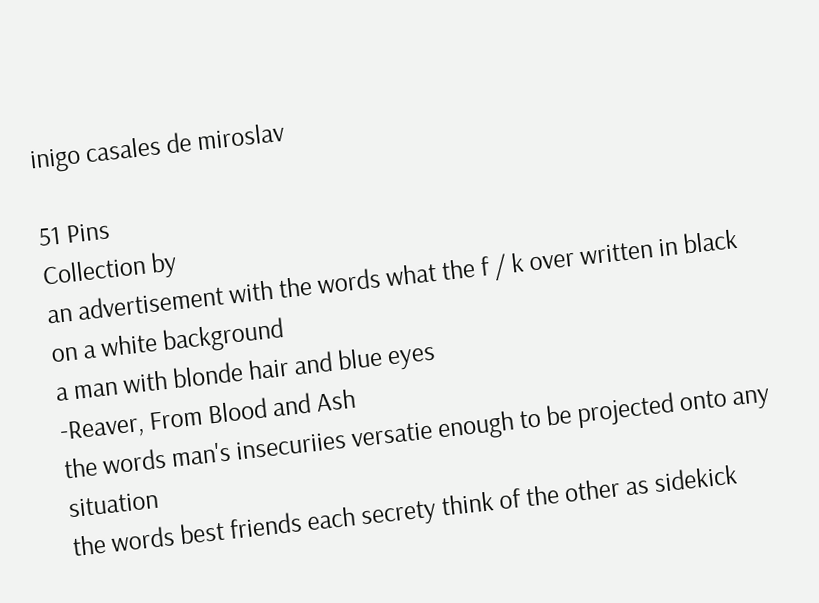inigo casales de miroslav

51 Pins
Collection by
an advertisement with the words what the f / k over written in black on a white background
a man with blonde hair and blue eyes
-Reaver, From Blood and Ash
the words man's insecuriies versatie enough to be projected onto any situation
the words best friends each secrety think of the other as sidekick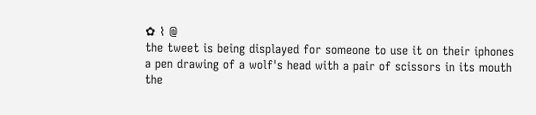✿ ⌇ @
the tweet is being displayed for someone to use it on their iphones
a pen drawing of a wolf's head with a pair of scissors in its mouth
the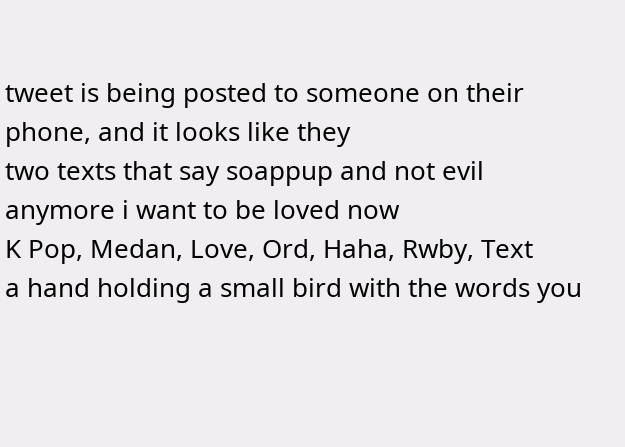tweet is being posted to someone on their phone, and it looks like they
two texts that say soappup and not evil anymore i want to be loved now
K Pop, Medan, Love, Ord, Haha, Rwby, Text
a hand holding a small bird with the words you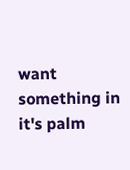want something in it's palm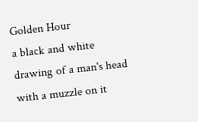Golden Hour
a black and white drawing of a man's head with a muzzle on it